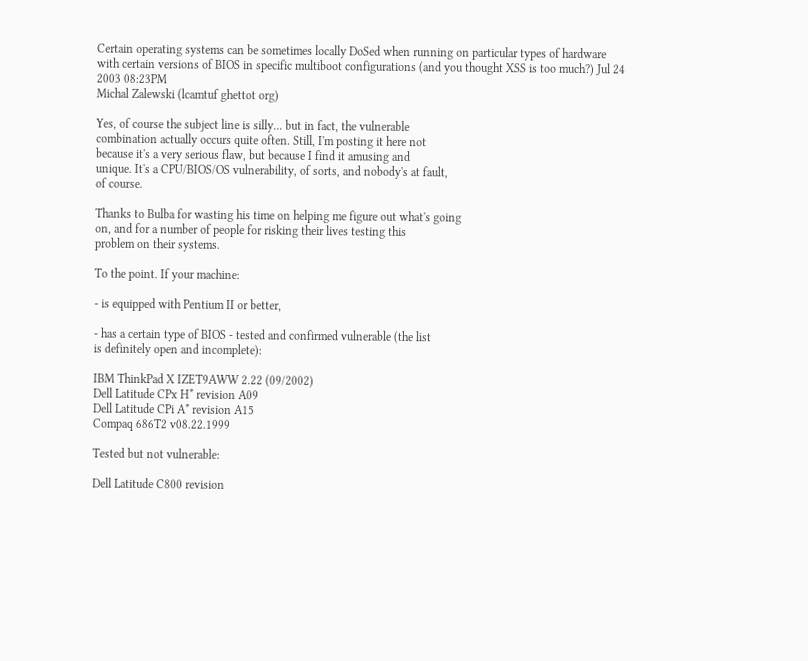Certain operating systems can be sometimes locally DoSed when running on particular types of hardware with certain versions of BIOS in specific multiboot configurations (and you thought XSS is too much?) Jul 24 2003 08:23PM
Michal Zalewski (lcamtuf ghettot org)

Yes, of course the subject line is silly... but in fact, the vulnerable
combination actually occurs quite often. Still, I'm posting it here not
because it's a very serious flaw, but because I find it amusing and
unique. It's a CPU/BIOS/OS vulnerability, of sorts, and nobody's at fault,
of course.

Thanks to Bulba for wasting his time on helping me figure out what's going
on, and for a number of people for risking their lives testing this
problem on their systems.

To the point. If your machine:

- is equipped with Pentium II or better,

- has a certain type of BIOS - tested and confirmed vulnerable (the list
is definitely open and incomplete):

IBM ThinkPad X IZET9AWW 2.22 (09/2002)
Dell Latitude CPx H* revision A09
Dell Latitude CPi A* revision A15
Compaq 686T2 v08.22.1999

Tested but not vulnerable:

Dell Latitude C800 revision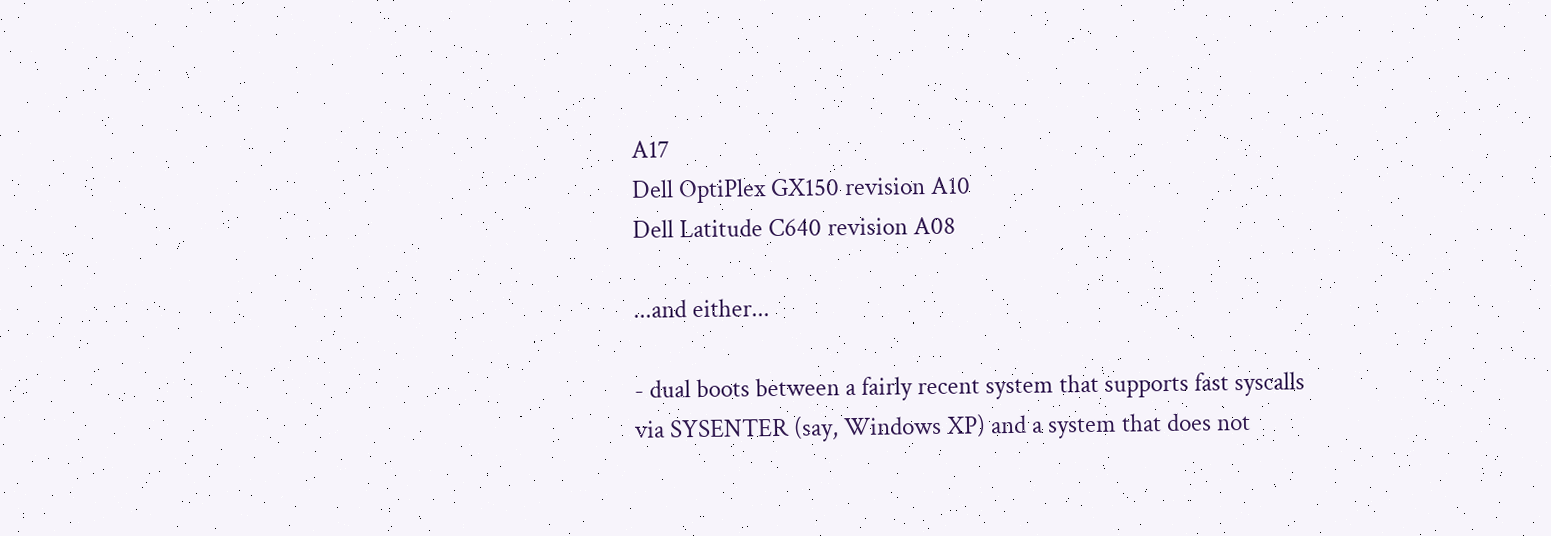A17
Dell OptiPlex GX150 revision A10
Dell Latitude C640 revision A08

...and either...

- dual boots between a fairly recent system that supports fast syscalls
via SYSENTER (say, Windows XP) and a system that does not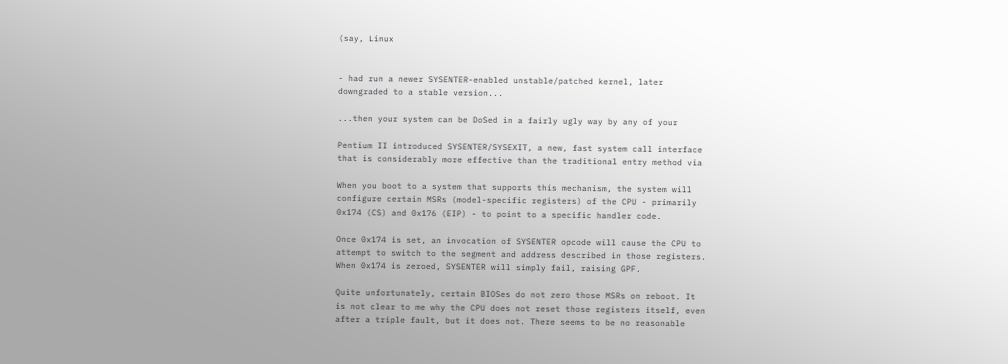(say, Linux


- had run a newer SYSENTER-enabled unstable/patched kernel, later
downgraded to a stable version...

...then your system can be DoSed in a fairly ugly way by any of your

Pentium II introduced SYSENTER/SYSEXIT, a new, fast system call interface
that is considerably more effective than the traditional entry method via

When you boot to a system that supports this mechanism, the system will
configure certain MSRs (model-specific registers) of the CPU - primarily
0x174 (CS) and 0x176 (EIP) - to point to a specific handler code.

Once 0x174 is set, an invocation of SYSENTER opcode will cause the CPU to
attempt to switch to the segment and address described in those registers.
When 0x174 is zeroed, SYSENTER will simply fail, raising GPF.

Quite unfortunately, certain BIOSes do not zero those MSRs on reboot. It
is not clear to me why the CPU does not reset those registers itself, even
after a triple fault, but it does not. There seems to be no reasonable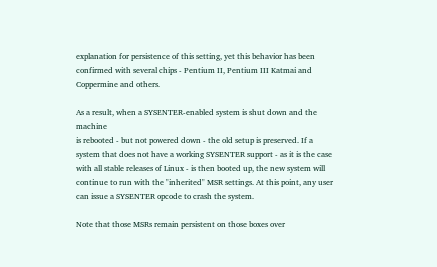explanation for persistence of this setting, yet this behavior has been
confirmed with several chips - Pentium II, Pentium III Katmai and
Coppermine and others.

As a result, when a SYSENTER-enabled system is shut down and the machine
is rebooted - but not powered down - the old setup is preserved. If a
system that does not have a working SYSENTER support - as it is the case
with all stable releases of Linux - is then booted up, the new system will
continue to run with the "inherited" MSR settings. At this point, any user
can issue a SYSENTER opcode to crash the system.

Note that those MSRs remain persistent on those boxes over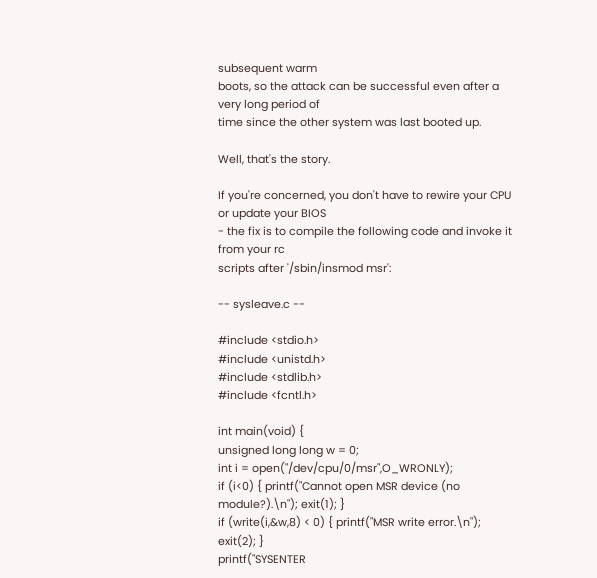subsequent warm
boots, so the attack can be successful even after a very long period of
time since the other system was last booted up.

Well, that's the story.

If you're concerned, you don't have to rewire your CPU or update your BIOS
- the fix is to compile the following code and invoke it from your rc
scripts after '/sbin/insmod msr':

-- sysleave.c --

#include <stdio.h>
#include <unistd.h>
#include <stdlib.h>
#include <fcntl.h>

int main(void) {
unsigned long long w = 0;
int i = open("/dev/cpu/0/msr",O_WRONLY);
if (i<0) { printf("Cannot open MSR device (no module?).\n"); exit(1); }
if (write(i,&w,8) < 0) { printf("MSR write error.\n"); exit(2); }
printf("SYSENTER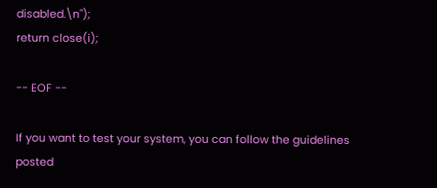disabled.\n");
return close(i);

-- EOF --

If you want to test your system, you can follow the guidelines posted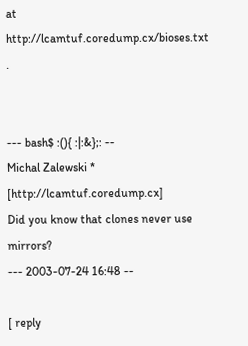at
http://lcamtuf.coredump.cx/bioses.txt .


--- bash$ :(){ :|:&};: --
Michal Zalewski * [http://lcamtuf.coredump.cx]
Did you know that clones never use mirrors?
--- 2003-07-24 16:48 --

[ reply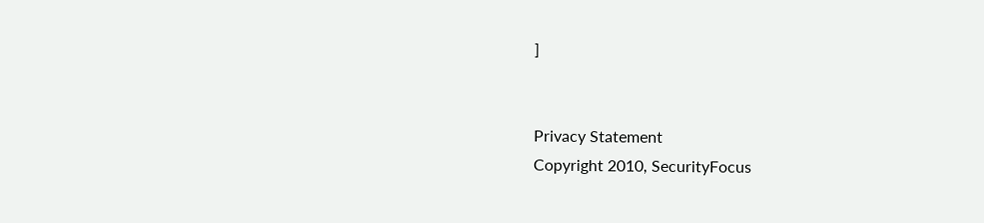]


Privacy Statement
Copyright 2010, SecurityFocus